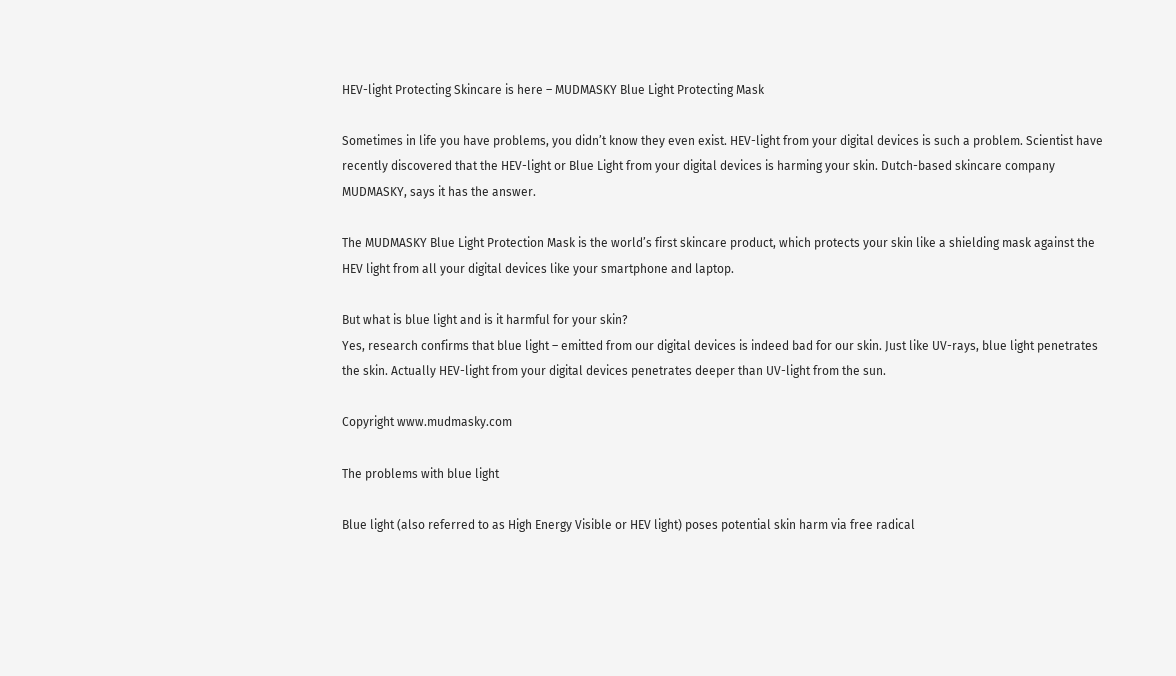HEV-light Protecting Skincare is here – MUDMASKY Blue Light Protecting Mask

Sometimes in life you have problems, you didn’t know they even exist. HEV-light from your digital devices is such a problem. Scientist have recently discovered that the HEV-light or Blue Light from your digital devices is harming your skin. Dutch-based skincare company MUDMASKY, says it has the answer.

The MUDMASKY Blue Light Protection Mask is the world’s first skincare product, which protects your skin like a shielding mask against the HEV light from all your digital devices like your smartphone and laptop.

But what is blue light and is it harmful for your skin?
Yes, research confirms that blue light – emitted from our digital devices is indeed bad for our skin. Just like UV-rays, blue light penetrates the skin. Actually HEV-light from your digital devices penetrates deeper than UV-light from the sun.

Copyright www.mudmasky.com

The problems with blue light

Blue light (also referred to as High Energy Visible or HEV light) poses potential skin harm via free radical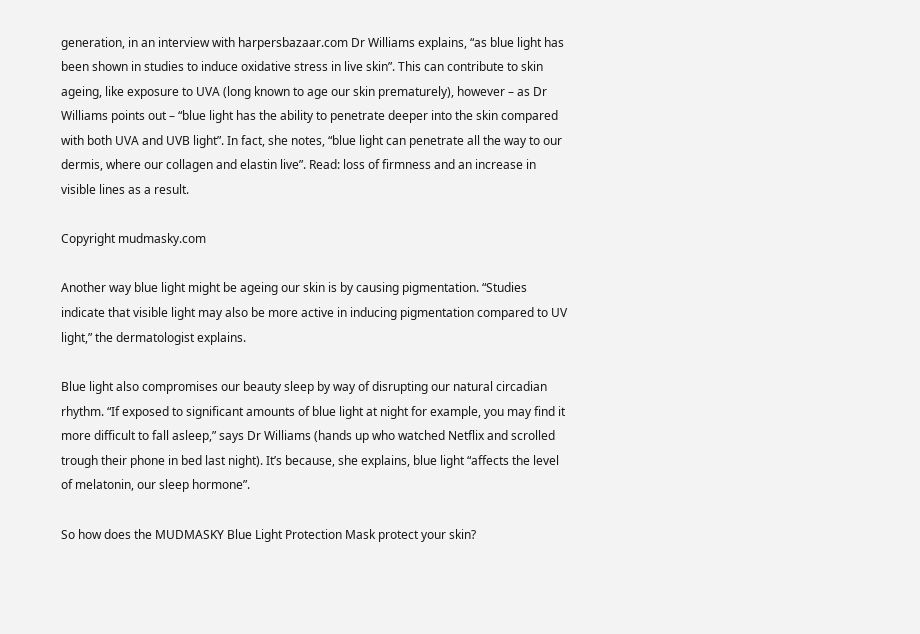generation, in an interview with harpersbazaar.com Dr Williams explains, “as blue light has been shown in studies to induce oxidative stress in live skin”. This can contribute to skin ageing, like exposure to UVA (long known to age our skin prematurely), however – as Dr Williams points out – “blue light has the ability to penetrate deeper into the skin compared with both UVA and UVB light”. In fact, she notes, “blue light can penetrate all the way to our dermis, where our collagen and elastin live”. Read: loss of firmness and an increase in visible lines as a result.

Copyright mudmasky.com

Another way blue light might be ageing our skin is by causing pigmentation. “Studies indicate that visible light may also be more active in inducing pigmentation compared to UV light,” the dermatologist explains.

Blue light also compromises our beauty sleep by way of disrupting our natural circadian rhythm. “If exposed to significant amounts of blue light at night for example, you may find it more difficult to fall asleep,” says Dr Williams (hands up who watched Netflix and scrolled trough their phone in bed last night). It’s because, she explains, blue light “affects the level of melatonin, our sleep hormone”.

So how does the MUDMASKY Blue Light Protection Mask protect your skin?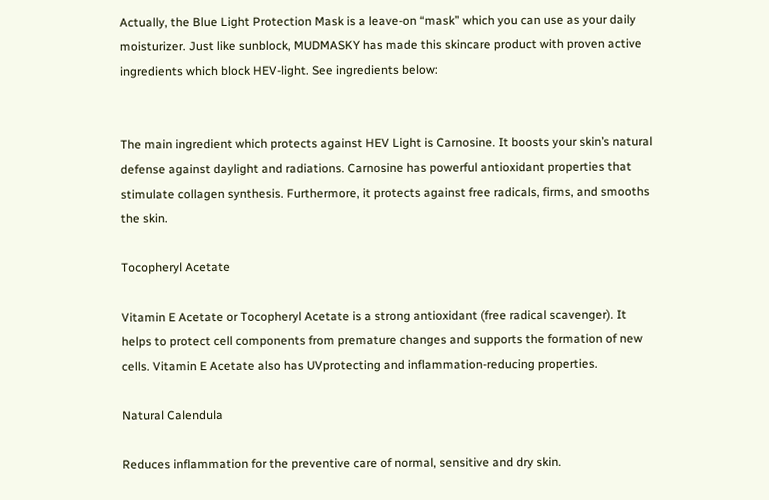Actually, the Blue Light Protection Mask is a leave-on “mask” which you can use as your daily moisturizer. Just like sunblock, MUDMASKY has made this skincare product with proven active ingredients which block HEV-light. See ingredients below:


The main ingredient which protects against HEV Light is Carnosine. It boosts your skin’s natural defense against daylight and radiations. Carnosine has powerful antioxidant properties that stimulate collagen synthesis. Furthermore, it protects against free radicals, firms, and smooths the skin.

Tocopheryl Acetate

Vitamin E Acetate or Tocopheryl Acetate is a strong antioxidant (free radical scavenger). It helps to protect cell components from premature changes and supports the formation of new cells. Vitamin E Acetate also has UVprotecting and inflammation-reducing properties.

Natural Calendula

Reduces inflammation for the preventive care of normal, sensitive and dry skin.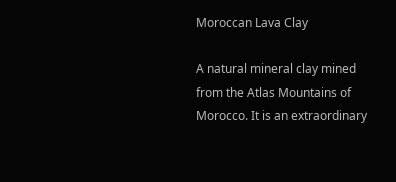Moroccan Lava Clay

A natural mineral clay mined from the Atlas Mountains of Morocco. It is an extraordinary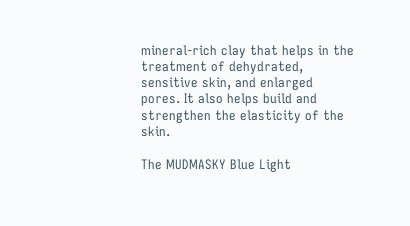mineral-rich clay that helps in the treatment of dehydrated, sensitive skin, and enlarged pores. It also helps build and strengthen the elasticity of the skin.

The MUDMASKY Blue Light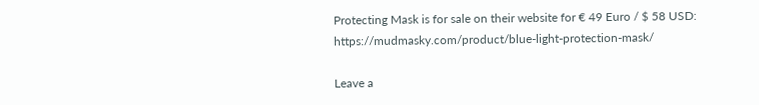Protecting Mask is for sale on their website for € 49 Euro / $ 58 USD: https://mudmasky.com/product/blue-light-protection-mask/

Leave a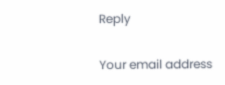Reply

Your email address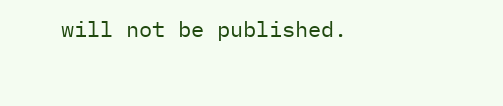will not be published.